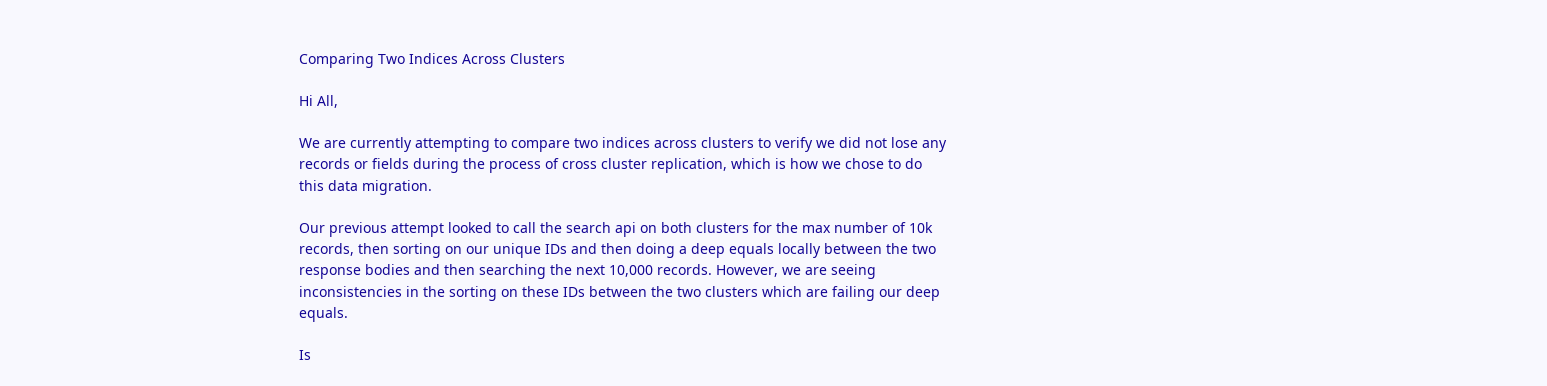Comparing Two Indices Across Clusters

Hi All,

We are currently attempting to compare two indices across clusters to verify we did not lose any records or fields during the process of cross cluster replication, which is how we chose to do this data migration.

Our previous attempt looked to call the search api on both clusters for the max number of 10k records, then sorting on our unique IDs and then doing a deep equals locally between the two response bodies and then searching the next 10,000 records. However, we are seeing inconsistencies in the sorting on these IDs between the two clusters which are failing our deep equals.

Is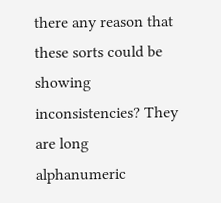there any reason that these sorts could be showing inconsistencies? They are long alphanumeric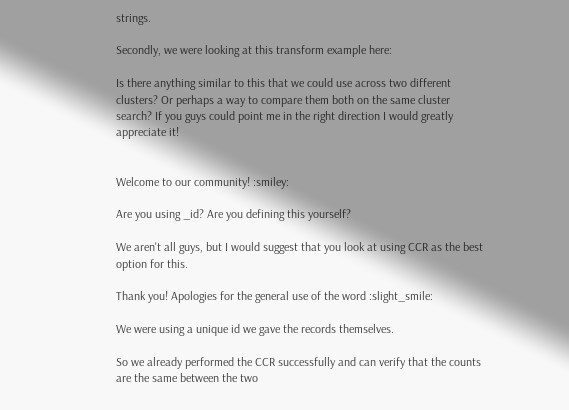strings.

Secondly, we were looking at this transform example here:

Is there anything similar to this that we could use across two different clusters? Or perhaps a way to compare them both on the same cluster search? If you guys could point me in the right direction I would greatly appreciate it!


Welcome to our community! :smiley:

Are you using _id? Are you defining this yourself?

We aren't all guys, but I would suggest that you look at using CCR as the best option for this.

Thank you! Apologies for the general use of the word :slight_smile:

We were using a unique id we gave the records themselves.

So we already performed the CCR successfully and can verify that the counts are the same between the two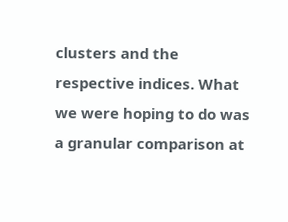clusters and the respective indices. What we were hoping to do was a granular comparison at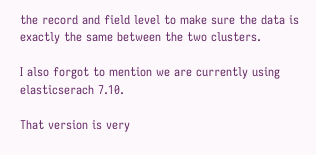the record and field level to make sure the data is exactly the same between the two clusters.

I also forgot to mention we are currently using elasticserach 7.10.

That version is very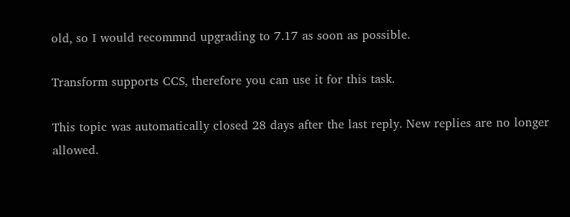old, so I would recommnd upgrading to 7.17 as soon as possible.

Transform supports CCS, therefore you can use it for this task.

This topic was automatically closed 28 days after the last reply. New replies are no longer allowed.